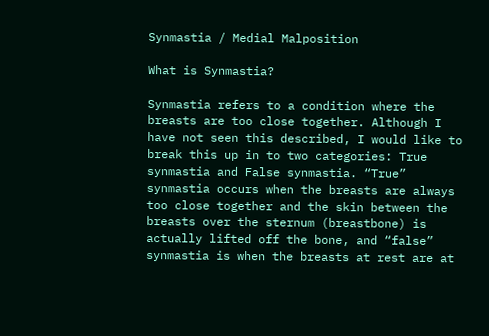Synmastia / Medial Malposition

What is Synmastia?

Synmastia refers to a condition where the breasts are too close together. Although I have not seen this described, I would like to break this up in to two categories: True synmastia and False synmastia. “True” synmastia occurs when the breasts are always too close together and the skin between the breasts over the sternum (breastbone) is actually lifted off the bone, and “false” synmastia is when the breasts at rest are at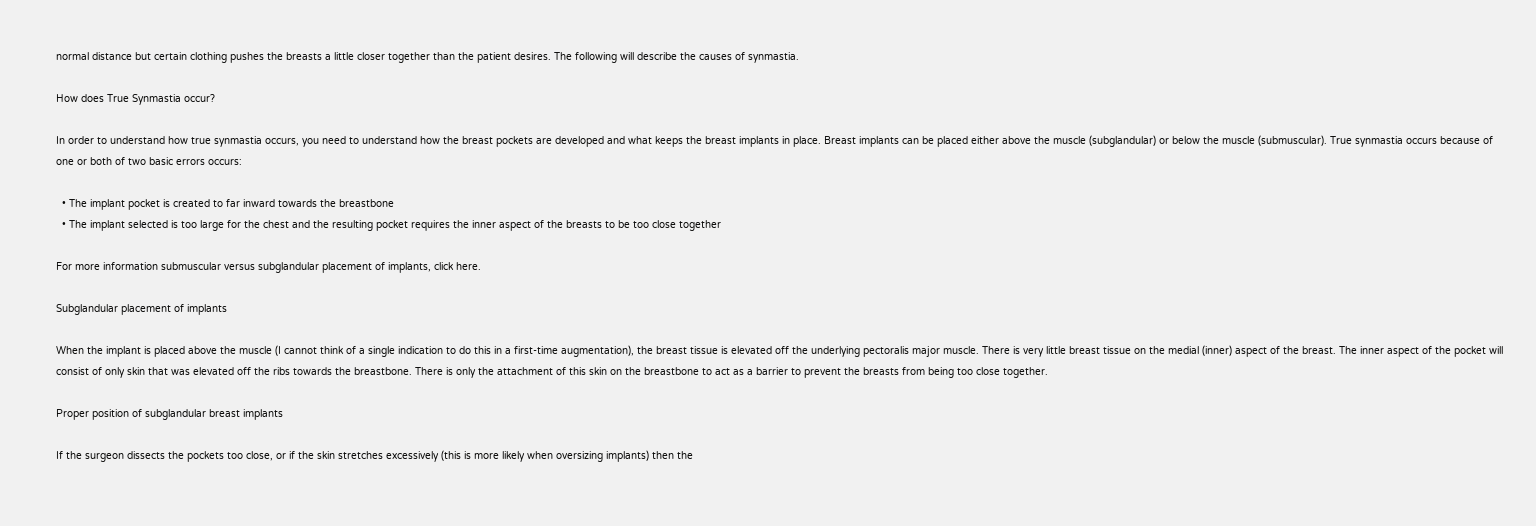normal distance but certain clothing pushes the breasts a little closer together than the patient desires. The following will describe the causes of synmastia.

How does True Synmastia occur?

In order to understand how true synmastia occurs, you need to understand how the breast pockets are developed and what keeps the breast implants in place. Breast implants can be placed either above the muscle (subglandular) or below the muscle (submuscular). True synmastia occurs because of one or both of two basic errors occurs:

  • The implant pocket is created to far inward towards the breastbone
  • The implant selected is too large for the chest and the resulting pocket requires the inner aspect of the breasts to be too close together

For more information submuscular versus subglandular placement of implants, click here.

Subglandular placement of implants

When the implant is placed above the muscle (I cannot think of a single indication to do this in a first-time augmentation), the breast tissue is elevated off the underlying pectoralis major muscle. There is very little breast tissue on the medial (inner) aspect of the breast. The inner aspect of the pocket will consist of only skin that was elevated off the ribs towards the breastbone. There is only the attachment of this skin on the breastbone to act as a barrier to prevent the breasts from being too close together.

Proper position of subglandular breast implants

If the surgeon dissects the pockets too close, or if the skin stretches excessively (this is more likely when oversizing implants) then the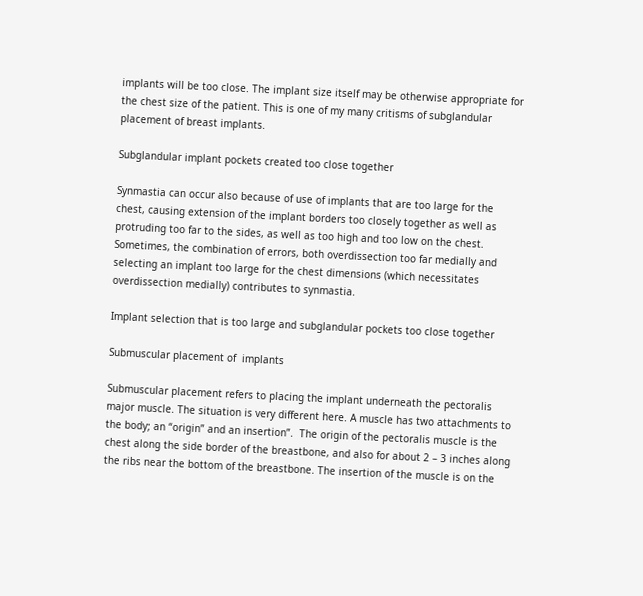implants will be too close. The implant size itself may be otherwise appropriate for the chest size of the patient. This is one of my many critisms of subglandular placement of breast implants.

Subglandular implant pockets created too close together

Synmastia can occur also because of use of implants that are too large for the chest, causing extension of the implant borders too closely together as well as protruding too far to the sides, as well as too high and too low on the chest. Sometimes, the combination of errors, both overdissection too far medially and selecting an implant too large for the chest dimensions (which necessitates overdissection medially) contributes to synmastia.

Implant selection that is too large and subglandular pockets too close together

Submuscular placement of  implants

Submuscular placement refers to placing the implant underneath the pectoralis major muscle. The situation is very different here. A muscle has two attachments to the body; an “origin” and an insertion”.  The origin of the pectoralis muscle is the chest along the side border of the breastbone, and also for about 2 – 3 inches along the ribs near the bottom of the breastbone. The insertion of the muscle is on the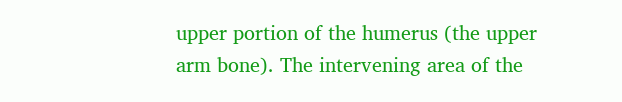upper portion of the humerus (the upper arm bone). The intervening area of the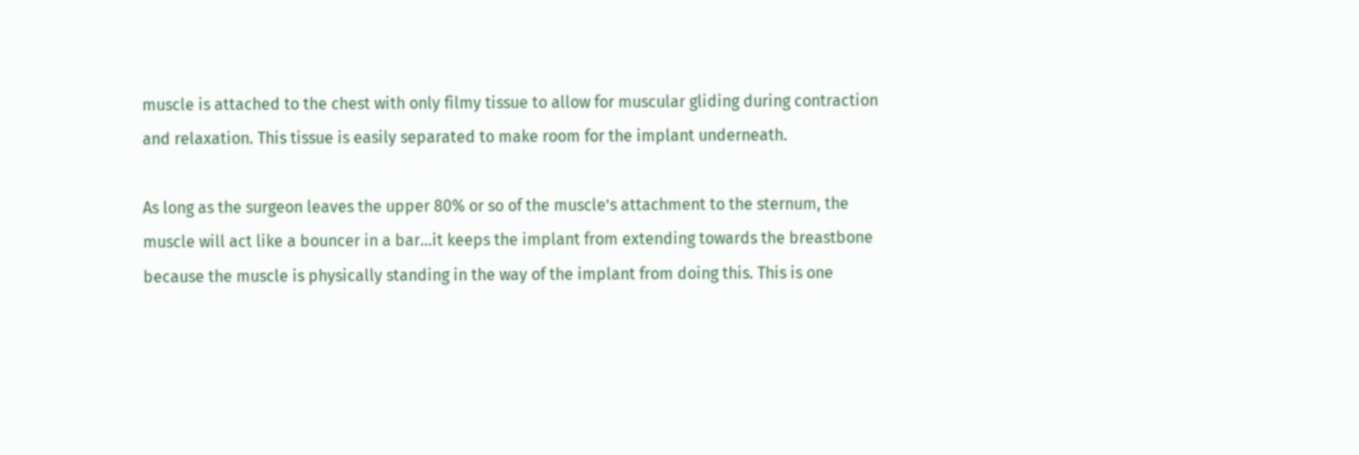muscle is attached to the chest with only filmy tissue to allow for muscular gliding during contraction and relaxation. This tissue is easily separated to make room for the implant underneath.

As long as the surgeon leaves the upper 80% or so of the muscle’s attachment to the sternum, the muscle will act like a bouncer in a bar…it keeps the implant from extending towards the breastbone because the muscle is physically standing in the way of the implant from doing this. This is one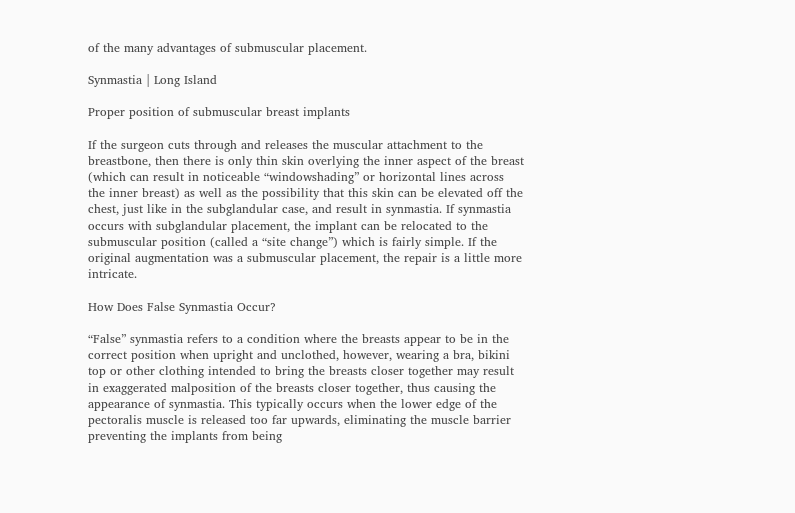of the many advantages of submuscular placement.

Synmastia | Long Island

Proper position of submuscular breast implants

If the surgeon cuts through and releases the muscular attachment to the breastbone, then there is only thin skin overlying the inner aspect of the breast (which can result in noticeable “windowshading” or horizontal lines across the inner breast) as well as the possibility that this skin can be elevated off the chest, just like in the subglandular case, and result in synmastia. If synmastia occurs with subglandular placement, the implant can be relocated to the submuscular position (called a “site change”) which is fairly simple. If the original augmentation was a submuscular placement, the repair is a little more intricate.

How Does False Synmastia Occur?

“False” synmastia refers to a condition where the breasts appear to be in the correct position when upright and unclothed, however, wearing a bra, bikini top or other clothing intended to bring the breasts closer together may result in exaggerated malposition of the breasts closer together, thus causing the appearance of synmastia. This typically occurs when the lower edge of the pectoralis muscle is released too far upwards, eliminating the muscle barrier preventing the implants from being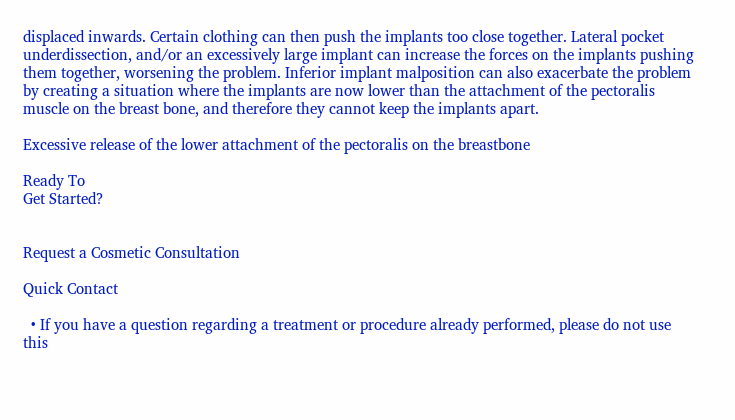displaced inwards. Certain clothing can then push the implants too close together. Lateral pocket underdissection, and/or an excessively large implant can increase the forces on the implants pushing them together, worsening the problem. Inferior implant malposition can also exacerbate the problem by creating a situation where the implants are now lower than the attachment of the pectoralis muscle on the breast bone, and therefore they cannot keep the implants apart.

Excessive release of the lower attachment of the pectoralis on the breastbone

Ready To
Get Started?


Request a Cosmetic Consultation

Quick Contact

  • If you have a question regarding a treatment or procedure already performed, please do not use this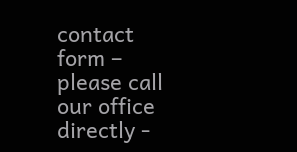contact form – please call our office directly -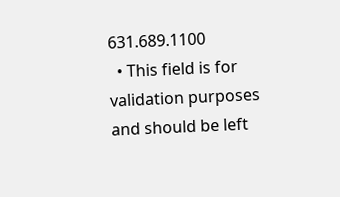631.689.1100
  • This field is for validation purposes and should be left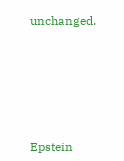unchanged.






Epstein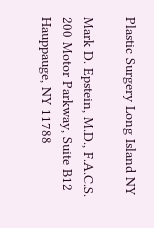Plastic Surgery Long Island NY

Mark D. Epstein, M.D., F.A.C.S.
200 Motor Parkway, Suite B12
Hauppauge, NY 11788